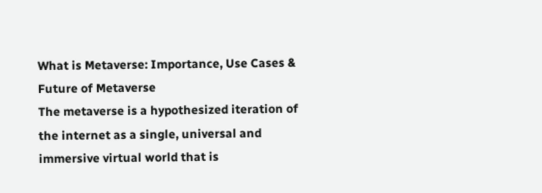What is Metaverse: Importance, Use Cases & Future of Metaverse
The metaverse is a hypothesized iteration of the internet as a single, universal and immersive virtual world that is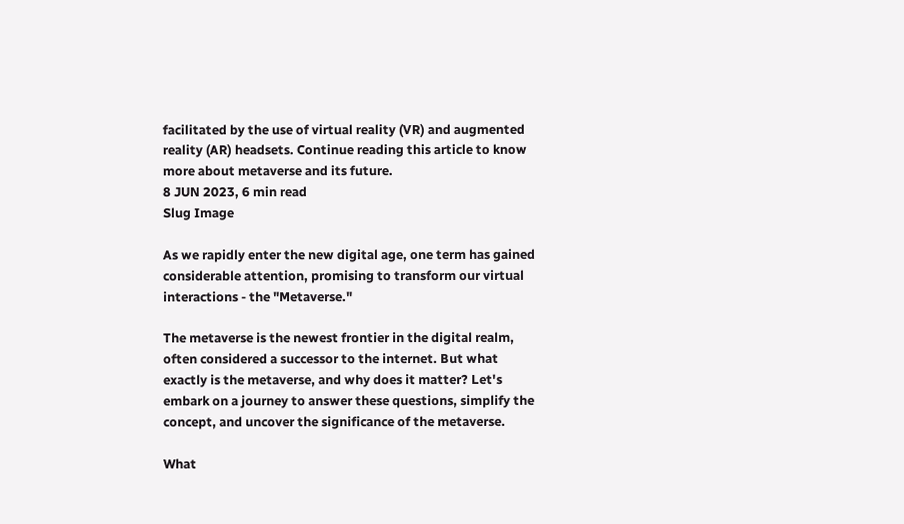facilitated by the use of virtual reality (VR) and augmented reality (AR) headsets. Continue reading this article to know more about metaverse and its future.
8 JUN 2023, 6 min read
Slug Image

As we rapidly enter the new digital age, one term has gained considerable attention, promising to transform our virtual interactions - the "Metaverse."

The metaverse is the newest frontier in the digital realm, often considered a successor to the internet. But what exactly is the metaverse, and why does it matter? Let's embark on a journey to answer these questions, simplify the concept, and uncover the significance of the metaverse.

What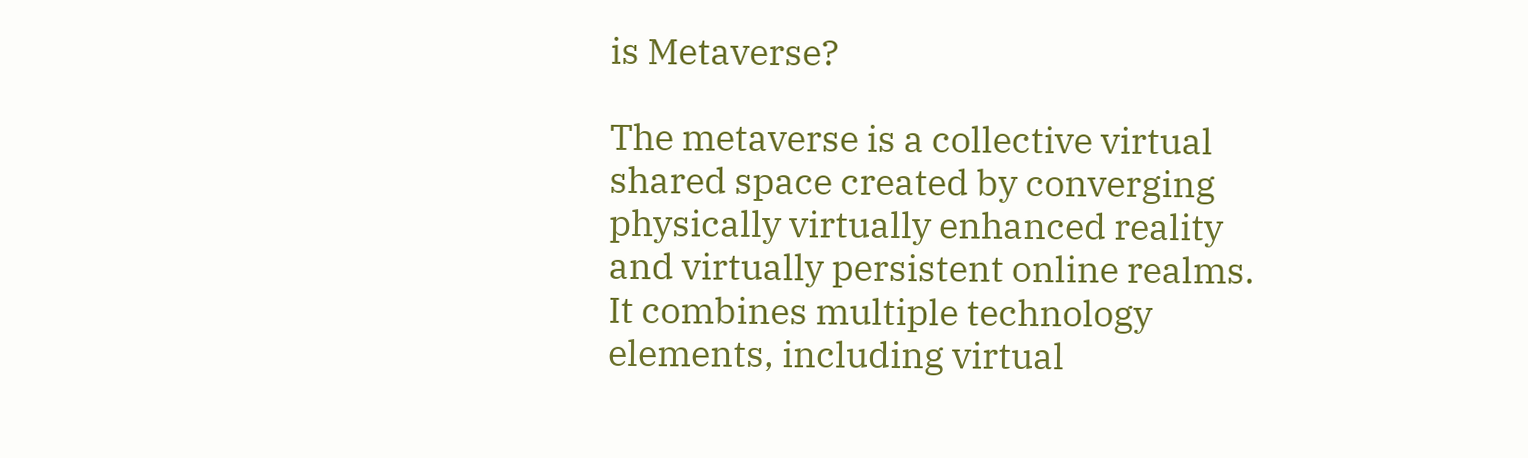is Metaverse?

The metaverse is a collective virtual shared space created by converging physically virtually enhanced reality and virtually persistent online realms. It combines multiple technology elements, including virtual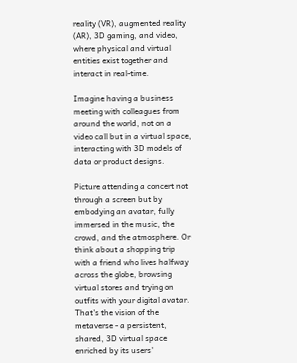reality (VR), augmented reality (AR), 3D gaming, and video, where physical and virtual entities exist together and interact in real-time.

Imagine having a business meeting with colleagues from around the world, not on a video call but in a virtual space, interacting with 3D models of data or product designs.

Picture attending a concert not through a screen but by embodying an avatar, fully immersed in the music, the crowd, and the atmosphere. Or think about a shopping trip with a friend who lives halfway across the globe, browsing virtual stores and trying on outfits with your digital avatar. That's the vision of the metaverse - a persistent, shared, 3D virtual space enriched by its users'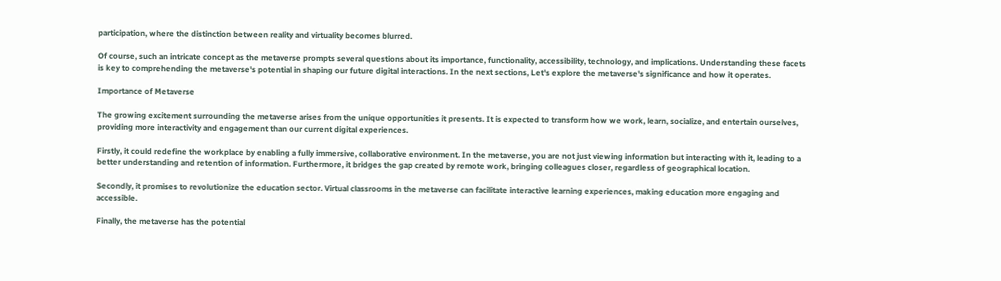participation, where the distinction between reality and virtuality becomes blurred.

Of course, such an intricate concept as the metaverse prompts several questions about its importance, functionality, accessibility, technology, and implications. Understanding these facets is key to comprehending the metaverse's potential in shaping our future digital interactions. In the next sections, Let's explore the metaverse's significance and how it operates.

Importance of Metaverse

The growing excitement surrounding the metaverse arises from the unique opportunities it presents. It is expected to transform how we work, learn, socialize, and entertain ourselves, providing more interactivity and engagement than our current digital experiences.

Firstly, it could redefine the workplace by enabling a fully immersive, collaborative environment. In the metaverse, you are not just viewing information but interacting with it, leading to a better understanding and retention of information. Furthermore, it bridges the gap created by remote work, bringing colleagues closer, regardless of geographical location.

Secondly, it promises to revolutionize the education sector. Virtual classrooms in the metaverse can facilitate interactive learning experiences, making education more engaging and accessible.

Finally, the metaverse has the potential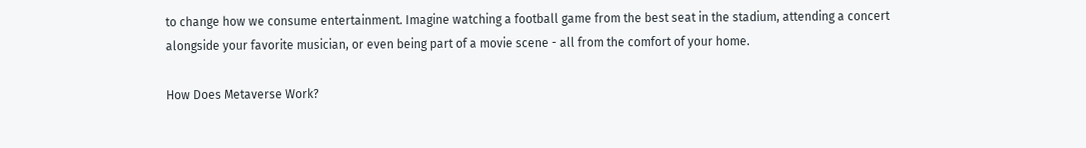to change how we consume entertainment. Imagine watching a football game from the best seat in the stadium, attending a concert alongside your favorite musician, or even being part of a movie scene - all from the comfort of your home.

How Does Metaverse Work?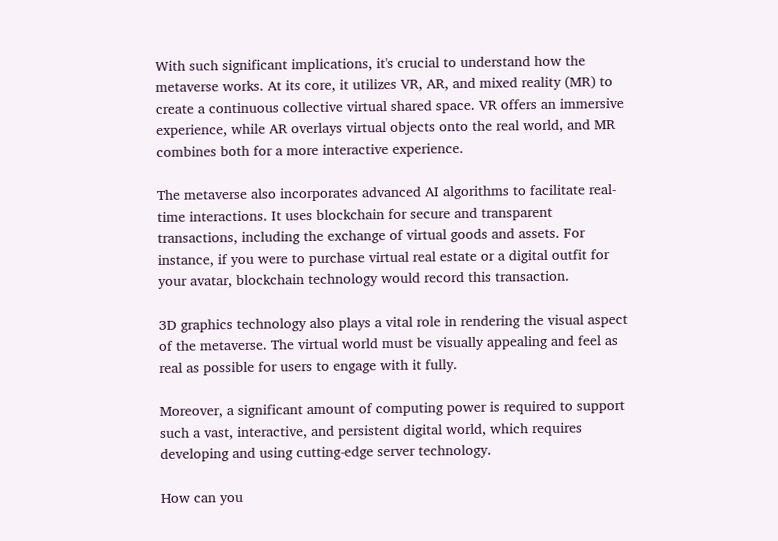With such significant implications, it's crucial to understand how the metaverse works. At its core, it utilizes VR, AR, and mixed reality (MR) to create a continuous collective virtual shared space. VR offers an immersive experience, while AR overlays virtual objects onto the real world, and MR combines both for a more interactive experience.

The metaverse also incorporates advanced AI algorithms to facilitate real-time interactions. It uses blockchain for secure and transparent transactions, including the exchange of virtual goods and assets. For instance, if you were to purchase virtual real estate or a digital outfit for your avatar, blockchain technology would record this transaction.

3D graphics technology also plays a vital role in rendering the visual aspect of the metaverse. The virtual world must be visually appealing and feel as real as possible for users to engage with it fully.

Moreover, a significant amount of computing power is required to support such a vast, interactive, and persistent digital world, which requires developing and using cutting-edge server technology.

How can you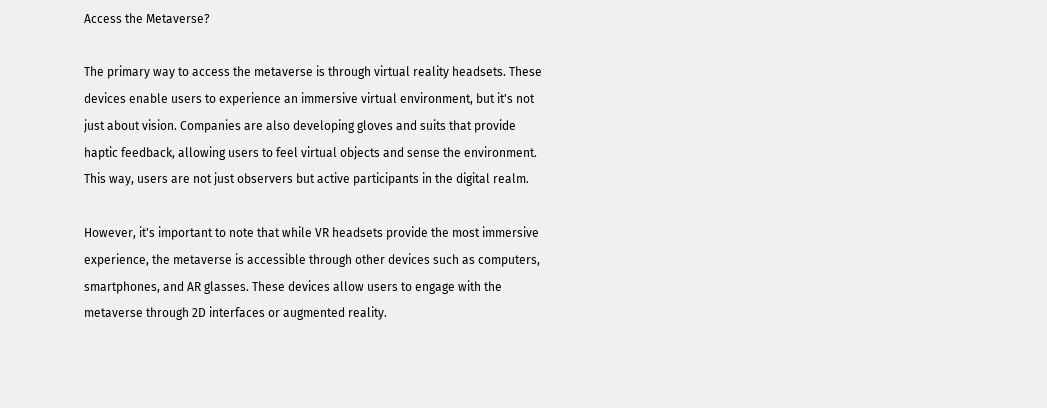Access the Metaverse?

The primary way to access the metaverse is through virtual reality headsets. These devices enable users to experience an immersive virtual environment, but it's not just about vision. Companies are also developing gloves and suits that provide haptic feedback, allowing users to feel virtual objects and sense the environment. This way, users are not just observers but active participants in the digital realm.

However, it's important to note that while VR headsets provide the most immersive experience, the metaverse is accessible through other devices such as computers, smartphones, and AR glasses. These devices allow users to engage with the metaverse through 2D interfaces or augmented reality.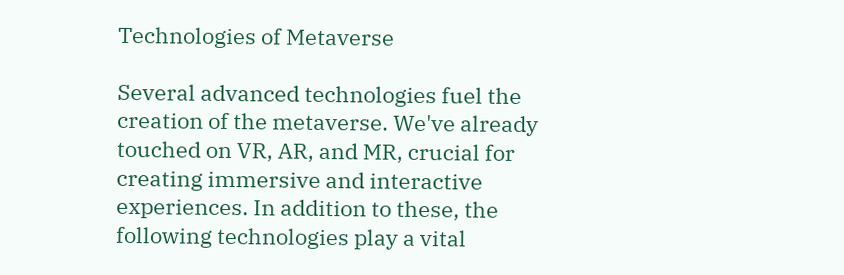Technologies of Metaverse

Several advanced technologies fuel the creation of the metaverse. We've already touched on VR, AR, and MR, crucial for creating immersive and interactive experiences. In addition to these, the following technologies play a vital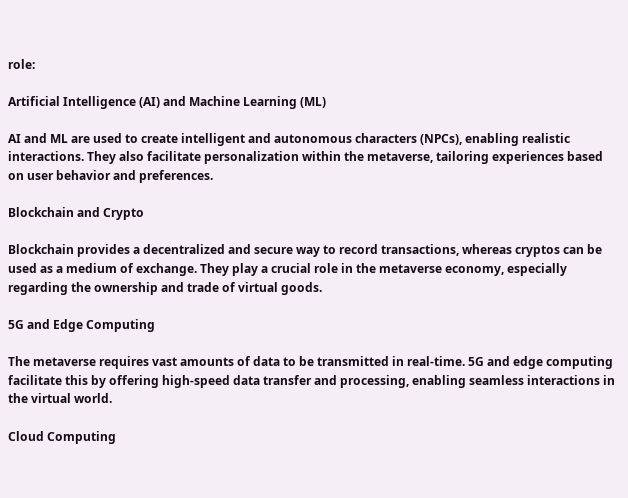role:

Artificial Intelligence (AI) and Machine Learning (ML)

AI and ML are used to create intelligent and autonomous characters (NPCs), enabling realistic interactions. They also facilitate personalization within the metaverse, tailoring experiences based on user behavior and preferences.

Blockchain and Crypto

Blockchain provides a decentralized and secure way to record transactions, whereas cryptos can be used as a medium of exchange. They play a crucial role in the metaverse economy, especially regarding the ownership and trade of virtual goods.

5G and Edge Computing

The metaverse requires vast amounts of data to be transmitted in real-time. 5G and edge computing facilitate this by offering high-speed data transfer and processing, enabling seamless interactions in the virtual world.

Cloud Computing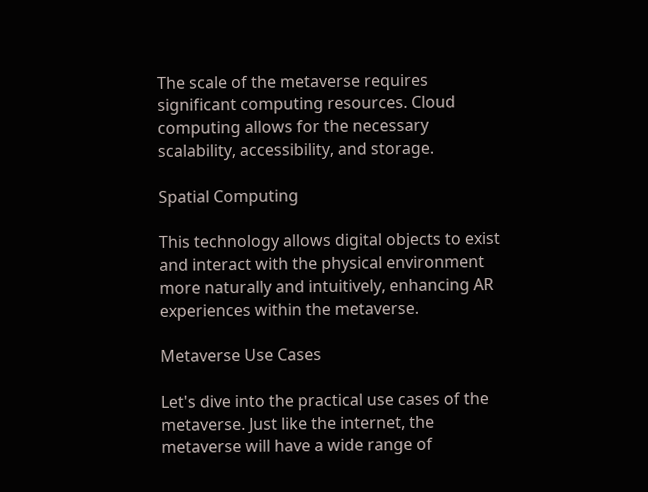The scale of the metaverse requires significant computing resources. Cloud computing allows for the necessary scalability, accessibility, and storage.

Spatial Computing

This technology allows digital objects to exist and interact with the physical environment more naturally and intuitively, enhancing AR experiences within the metaverse.

Metaverse Use Cases

Let's dive into the practical use cases of the metaverse. Just like the internet, the metaverse will have a wide range of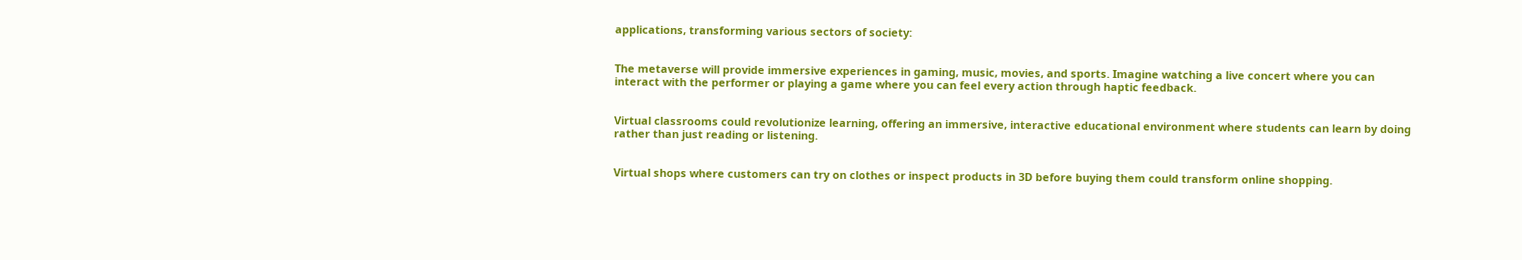applications, transforming various sectors of society:


The metaverse will provide immersive experiences in gaming, music, movies, and sports. Imagine watching a live concert where you can interact with the performer or playing a game where you can feel every action through haptic feedback.


Virtual classrooms could revolutionize learning, offering an immersive, interactive educational environment where students can learn by doing rather than just reading or listening.


Virtual shops where customers can try on clothes or inspect products in 3D before buying them could transform online shopping.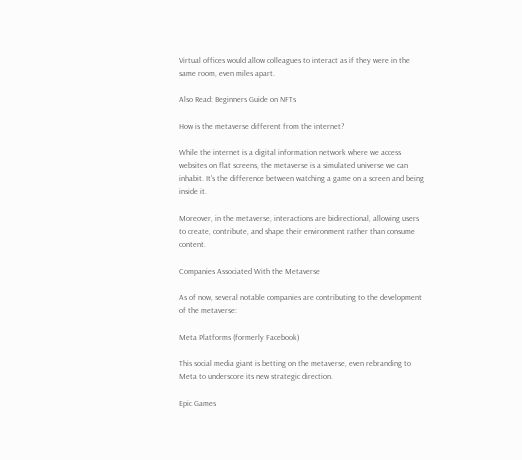Virtual offices would allow colleagues to interact as if they were in the same room, even miles apart.

Also Read: Beginners Guide on NFTs

How is the metaverse different from the internet?

While the internet is a digital information network where we access websites on flat screens, the metaverse is a simulated universe we can inhabit. It's the difference between watching a game on a screen and being inside it.

Moreover, in the metaverse, interactions are bidirectional, allowing users to create, contribute, and shape their environment rather than consume content.

Companies Associated With the Metaverse

As of now, several notable companies are contributing to the development of the metaverse:

Meta Platforms (formerly Facebook)

This social media giant is betting on the metaverse, even rebranding to Meta to underscore its new strategic direction.

Epic Games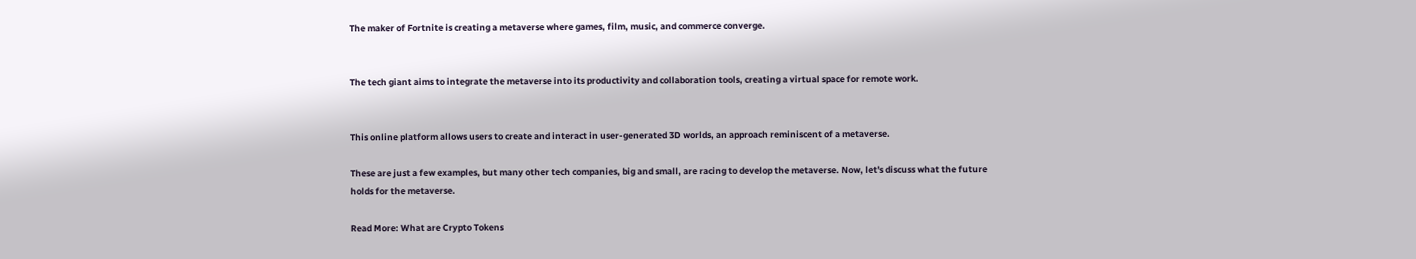The maker of Fortnite is creating a metaverse where games, film, music, and commerce converge.


The tech giant aims to integrate the metaverse into its productivity and collaboration tools, creating a virtual space for remote work.


This online platform allows users to create and interact in user-generated 3D worlds, an approach reminiscent of a metaverse.

These are just a few examples, but many other tech companies, big and small, are racing to develop the metaverse. Now, let's discuss what the future holds for the metaverse.

Read More: What are Crypto Tokens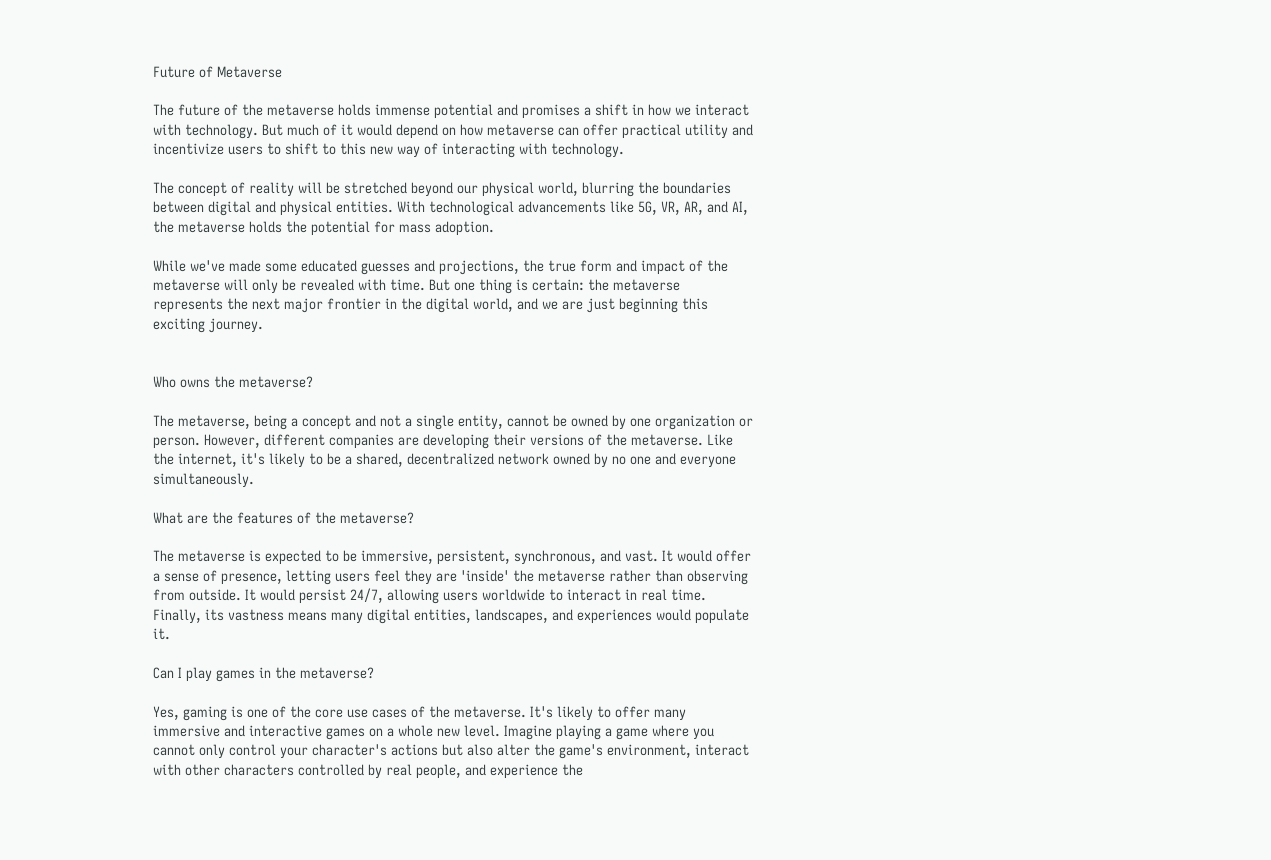Future of Metaverse

The future of the metaverse holds immense potential and promises a shift in how we interact with technology. But much of it would depend on how metaverse can offer practical utility and incentivize users to shift to this new way of interacting with technology.

The concept of reality will be stretched beyond our physical world, blurring the boundaries between digital and physical entities. With technological advancements like 5G, VR, AR, and AI, the metaverse holds the potential for mass adoption.

While we've made some educated guesses and projections, the true form and impact of the metaverse will only be revealed with time. But one thing is certain: the metaverse represents the next major frontier in the digital world, and we are just beginning this exciting journey.


Who owns the metaverse?

The metaverse, being a concept and not a single entity, cannot be owned by one organization or person. However, different companies are developing their versions of the metaverse. Like the internet, it's likely to be a shared, decentralized network owned by no one and everyone simultaneously.

What are the features of the metaverse?

The metaverse is expected to be immersive, persistent, synchronous, and vast. It would offer a sense of presence, letting users feel they are 'inside' the metaverse rather than observing from outside. It would persist 24/7, allowing users worldwide to interact in real time. Finally, its vastness means many digital entities, landscapes, and experiences would populate it.

Can I play games in the metaverse?

Yes, gaming is one of the core use cases of the metaverse. It's likely to offer many immersive and interactive games on a whole new level. Imagine playing a game where you cannot only control your character's actions but also alter the game's environment, interact with other characters controlled by real people, and experience the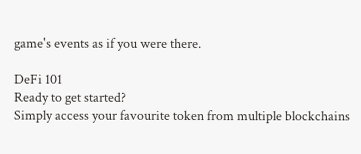game's events as if you were there.

DeFi 101
Ready to get started?
Simply access your favourite token from multiple blockchains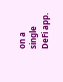on a single DeFi app.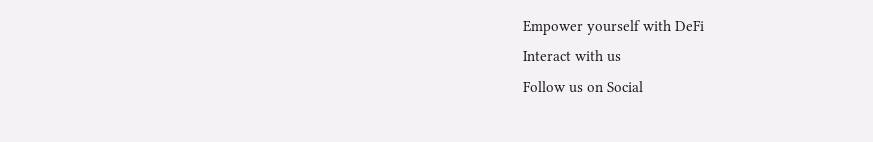Empower yourself with DeFi
Interact with us
Follow us on Social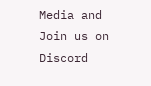Media and Join us on Discord